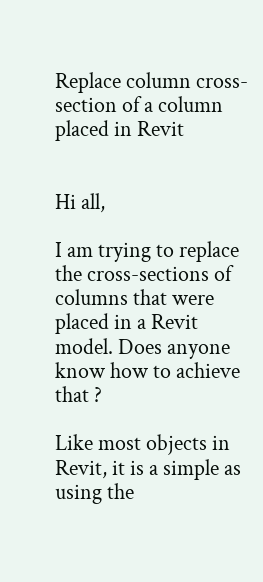Replace column cross-section of a column placed in Revit


Hi all,

I am trying to replace the cross-sections of columns that were placed in a Revit model. Does anyone know how to achieve that ?

Like most objects in Revit, it is a simple as using the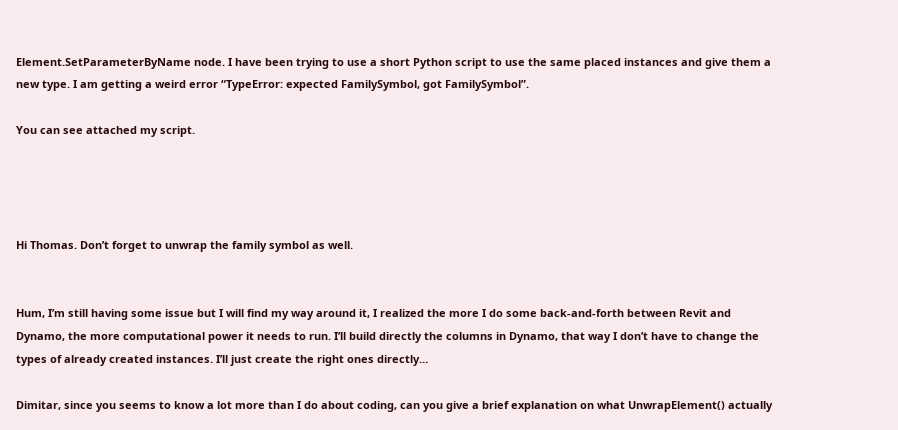Element.SetParameterByName node. I have been trying to use a short Python script to use the same placed instances and give them a new type. I am getting a weird error “TypeError: expected FamilySymbol, got FamilySymbol”.

You can see attached my script.




Hi Thomas. Don’t forget to unwrap the family symbol as well.


Hum, I’m still having some issue but I will find my way around it, I realized the more I do some back-and-forth between Revit and Dynamo, the more computational power it needs to run. I’ll build directly the columns in Dynamo, that way I don’t have to change the types of already created instances. I’ll just create the right ones directly…

Dimitar, since you seems to know a lot more than I do about coding, can you give a brief explanation on what UnwrapElement() actually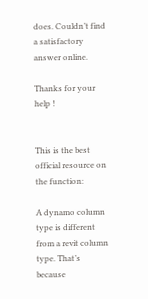does. Couldn’t find a satisfactory answer online.

Thanks for your help !


This is the best official resource on the function:

A dynamo column type is different from a revit column type. That’s because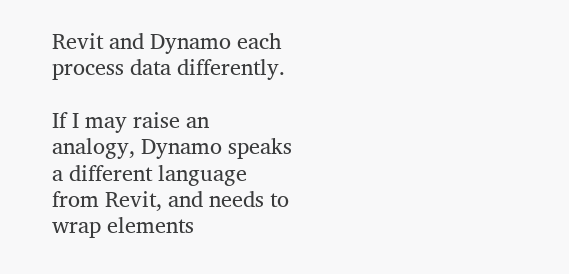Revit and Dynamo each process data differently.

If I may raise an analogy, Dynamo speaks a different language from Revit, and needs to wrap elements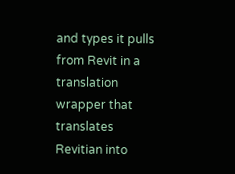and types it pulls from Revit in a translation wrapper that translates Revitian into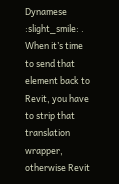Dynamese :slight_smile: . When it’s time to send that element back to Revit, you have to strip that translation wrapper, otherwise Revit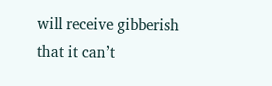will receive gibberish that it can’t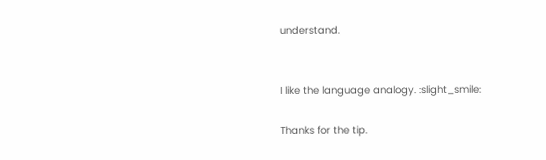understand.


I like the language analogy. :slight_smile:

Thanks for the tip.